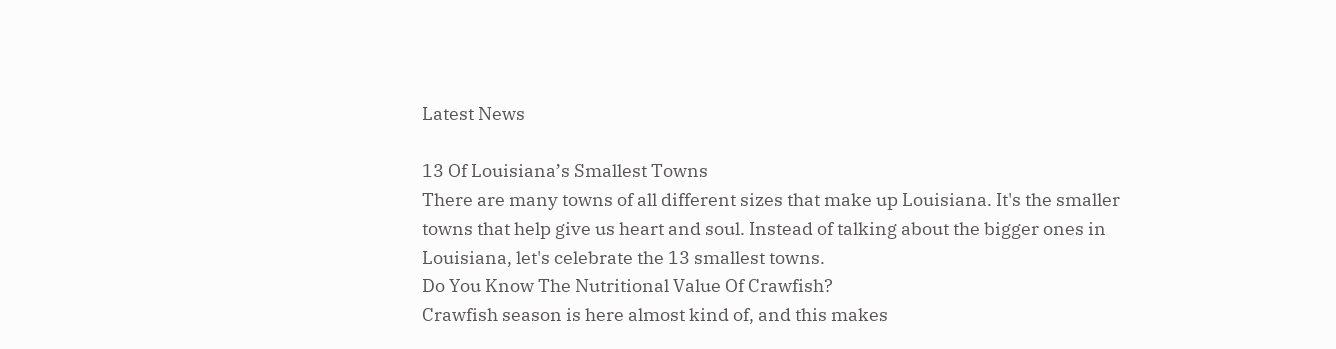Latest News

13 Of Louisiana’s Smallest Towns
There are many towns of all different sizes that make up Louisiana. It's the smaller towns that help give us heart and soul. Instead of talking about the bigger ones in Louisiana, let's celebrate the 13 smallest towns.
Do You Know The Nutritional Value Of Crawfish?
Crawfish season is here almost kind of, and this makes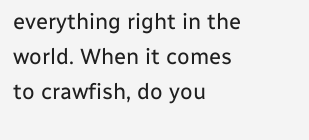everything right in the world. When it comes to crawfish, do you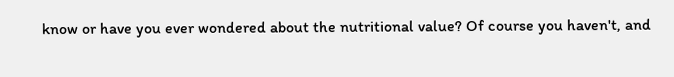know or have you ever wondered about the nutritional value? Of course you haven't, and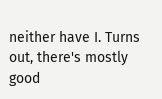neither have I. Turns out, there's mostly good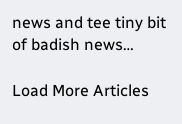news and tee tiny bit of badish news…

Load More Articles